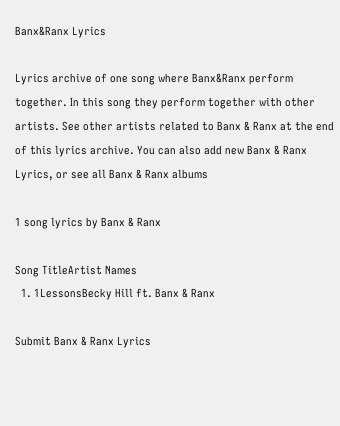Banx&Ranx Lyrics

Lyrics archive of one song where Banx&Ranx perform together. In this song they perform together with other artists. See other artists related to Banx & Ranx at the end of this lyrics archive. You can also add new Banx & Ranx Lyrics, or see all Banx & Ranx albums

1 song lyrics by Banx & Ranx

Song TitleArtist Names
  1. 1LessonsBecky Hill ft. Banx & Ranx

Submit Banx & Ranx Lyrics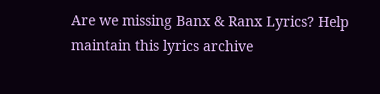Are we missing Banx & Ranx Lyrics? Help maintain this lyrics archive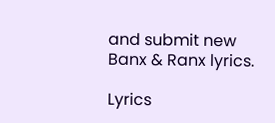and submit new Banx & Ranx lyrics.

Lyrics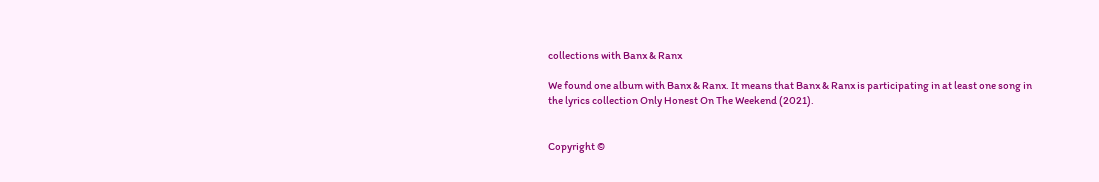collections with Banx & Ranx

We found one album with Banx & Ranx. It means that Banx & Ranx is participating in at least one song in the lyrics collection Only Honest On The Weekend (2021).


Copyright ©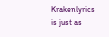Krakenlyrics is just as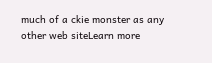much of a ckie monster as any other web siteLearn more